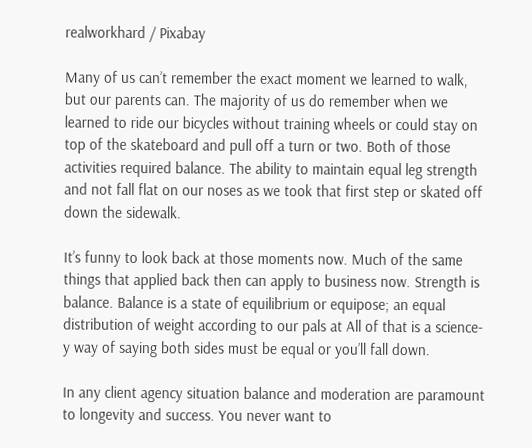realworkhard / Pixabay

Many of us can’t remember the exact moment we learned to walk, but our parents can. The majority of us do remember when we learned to ride our bicycles without training wheels or could stay on top of the skateboard and pull off a turn or two. Both of those activities required balance. The ability to maintain equal leg strength and not fall flat on our noses as we took that first step or skated off down the sidewalk.

It’s funny to look back at those moments now. Much of the same things that applied back then can apply to business now. Strength is balance. Balance is a state of equilibrium or equipose; an equal distribution of weight according to our pals at All of that is a science-y way of saying both sides must be equal or you’ll fall down.

In any client agency situation balance and moderation are paramount to longevity and success. You never want to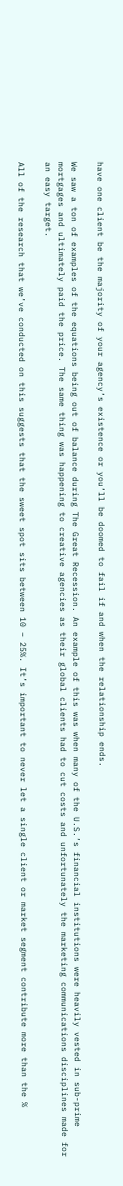have one client be the majority of your agency’s existence or you’ll be doomed to fail if and when the relationship ends.

We saw a ton of examples of the equations being out of balance during The Great Recession. An example of this was when many of the U.S.’s financial institutions were heavily vested in sub-prime mortgages and ultimately paid the price. The same thing was happening to creative agencies as their global clients had to cut costs and unfortunately the marketing communications disciplines made for an easy target.

All of the research that we’ve conducted on this suggests that the sweet spot sits between 10 – 25%. It’s important to never let a single client or market segment contribute more than the %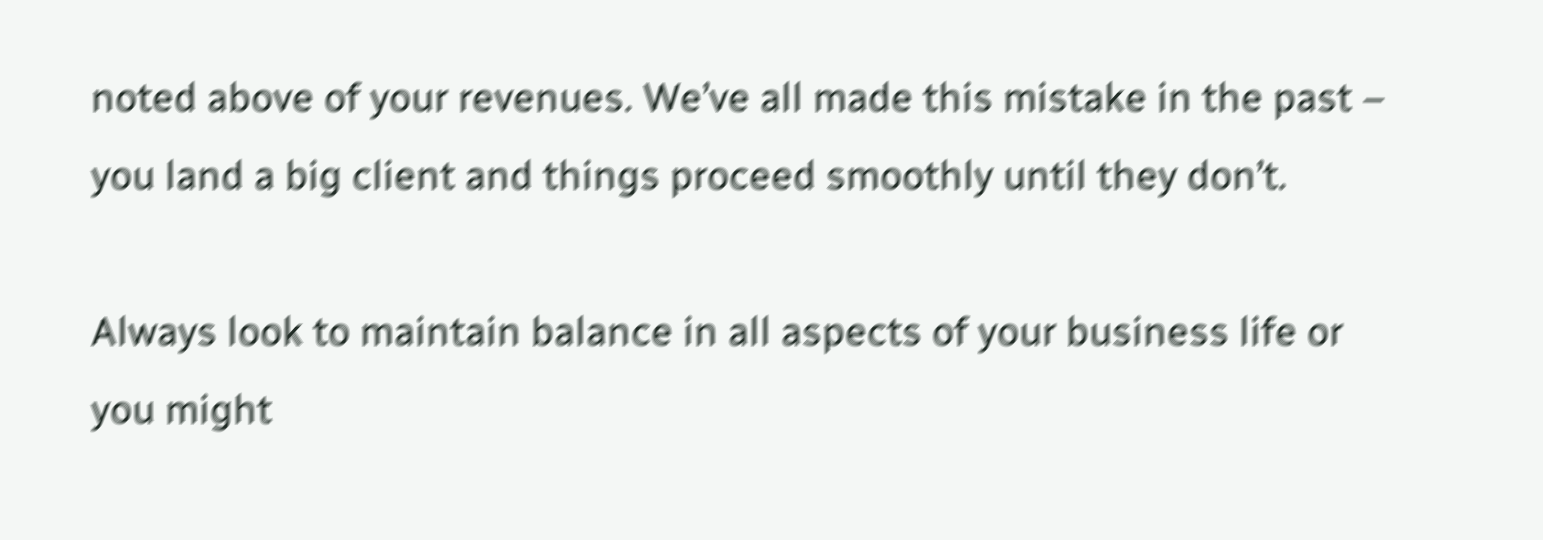noted above of your revenues. We’ve all made this mistake in the past – you land a big client and things proceed smoothly until they don’t.

Always look to maintain balance in all aspects of your business life or you might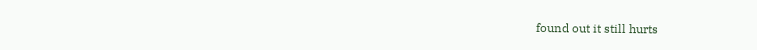found out it still hurts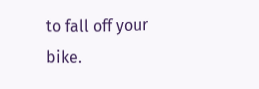to fall off your bike.